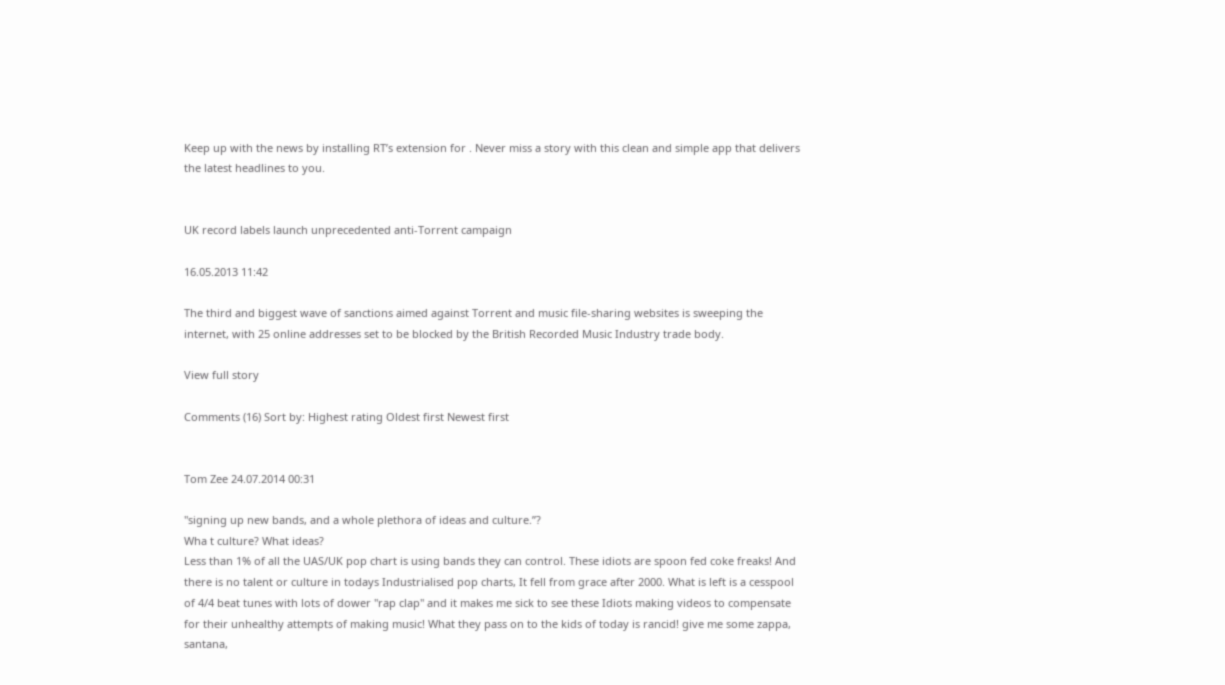Keep up with the news by installing RT’s extension for . Never miss a story with this clean and simple app that delivers the latest headlines to you.


UK record labels launch unprecedented anti-Torrent campaign

16.05.2013 11:42

The third and biggest wave of sanctions aimed against Torrent and music file-sharing websites is sweeping the internet, with 25 online addresses set to be blocked by the British Recorded Music Industry trade body.

View full story

Comments (16) Sort by: Highest rating Oldest first Newest first


Tom Zee 24.07.2014 00:31

"signing up new bands, and a whole plethora of ideas and culture.”?
Wha t culture? What ideas?
Less than 1% of all the UAS/UK pop chart is using bands they can control. These idiots are spoon fed coke freaks! And there is no talent or culture in todays Industrialised pop charts, It fell from grace after 2000. What is left is a cesspool of 4/4 beat tunes with lots of dower "rap clap" and it makes me sick to see these Idiots making videos to compensate for their unhealthy attempts of making music! What they pass on to the kids of today is rancid! give me some zappa, santana,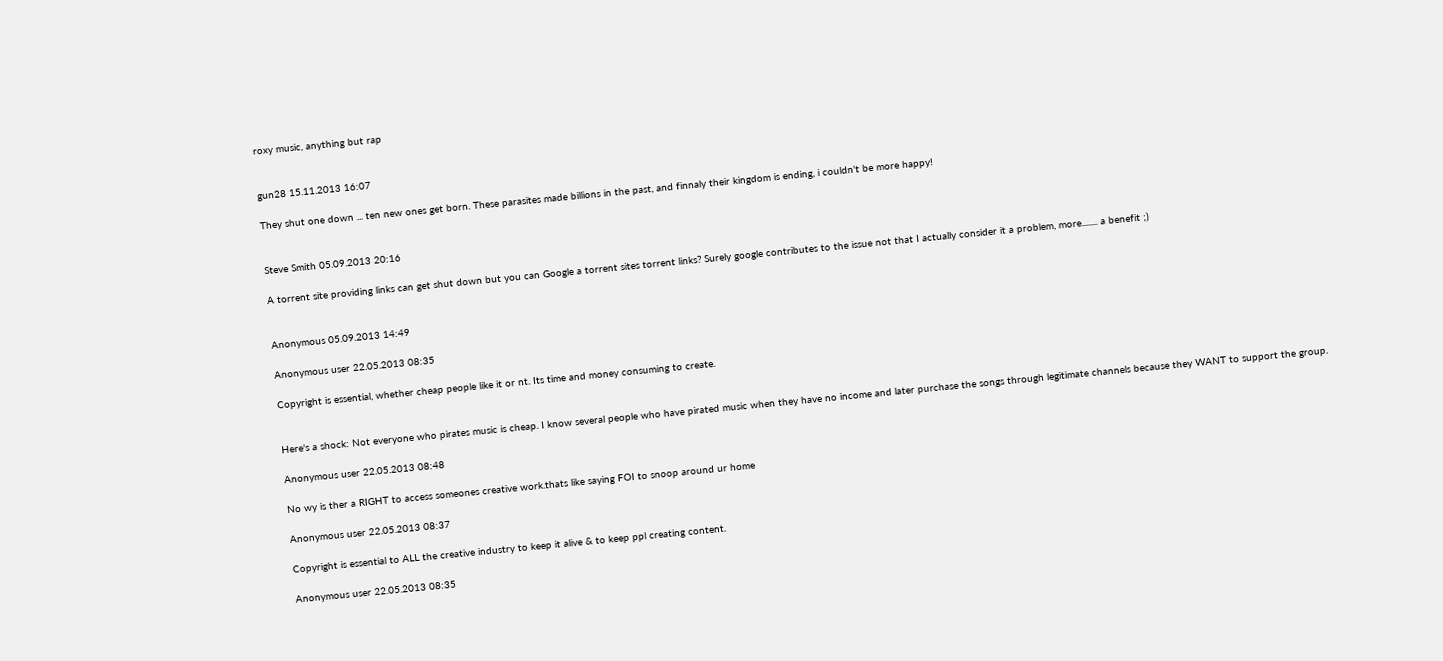roxy music, anything but rap


gun28 15.11.2013 16:07

They shut one down ... ten new ones get born. These parasites made billions in the past, and finnaly their kingdom is ending, i couldn't be more happy!


Steve Smith 05.09.2013 20:16

A torrent site providing links can get shut down but you can Google a torrent sites torrent links? Surely google contributes to the issue not that I actually consider it a problem, more........ a benefit ;)


Anonymous 05.09.2013 14:49

Anonymous user 22.05.2013 08:35

Copyright is essential, whether cheap people like it or nt. Its time and money consuming to create.


Here's a shock: Not everyone who pirates music is cheap. I know several people who have pirated music when they have no income and later purchase the songs through legitimate channels because they WANT to support the group.

Anonymous user 22.05.2013 08:48

No wy is ther a RIGHT to access someones creative work.thats like saying FOI to snoop around ur home

Anonymous user 22.05.2013 08:37

Copyright is essential to ALL the creative industry to keep it alive & to keep ppl creating content.

Anonymous user 22.05.2013 08:35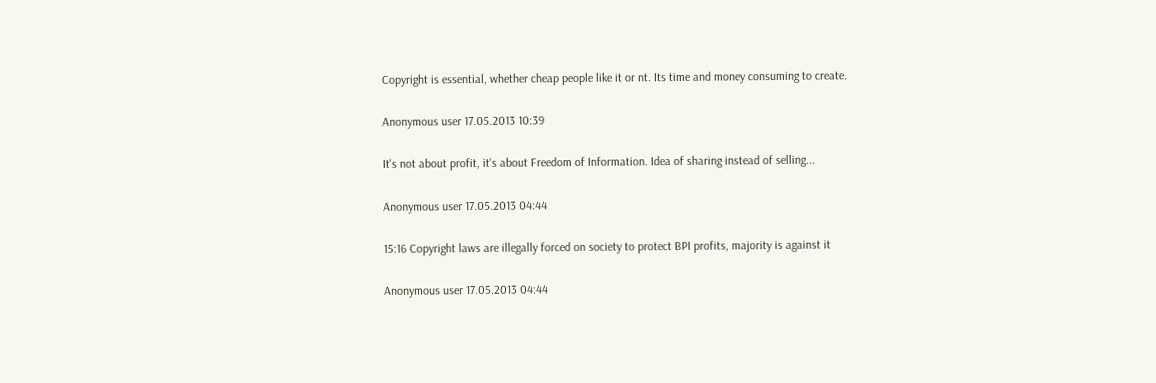Copyright is essential, whether cheap people like it or nt. Its time and money consuming to create.

Anonymous user 17.05.2013 10:39

It's not about profit, it's about Freedom of Information. Idea of sharing instead of selling...

Anonymous user 17.05.2013 04:44

15:16 Copyright laws are illegally forced on society to protect BPI profits, majority is against it

Anonymous user 17.05.2013 04:44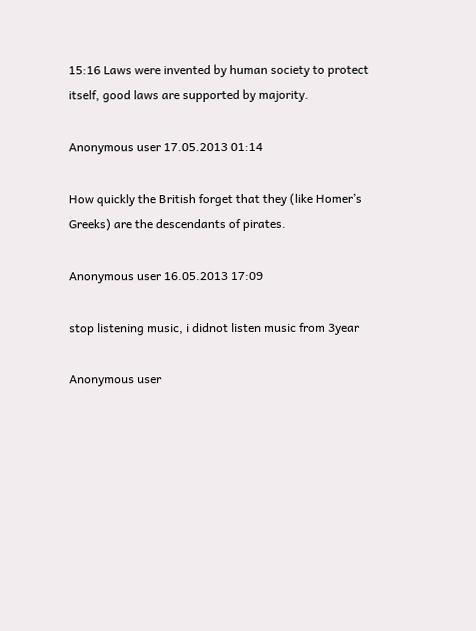15:16 Laws were invented by human society to protect itself, good laws are supported by majority.

Anonymous user 17.05.2013 01:14

How quickly the British forget that they (like Homer’s Greeks) are the descendants of pirates.

Anonymous user 16.05.2013 17:09

stop listening music, i didnot listen music from 3year

Anonymous user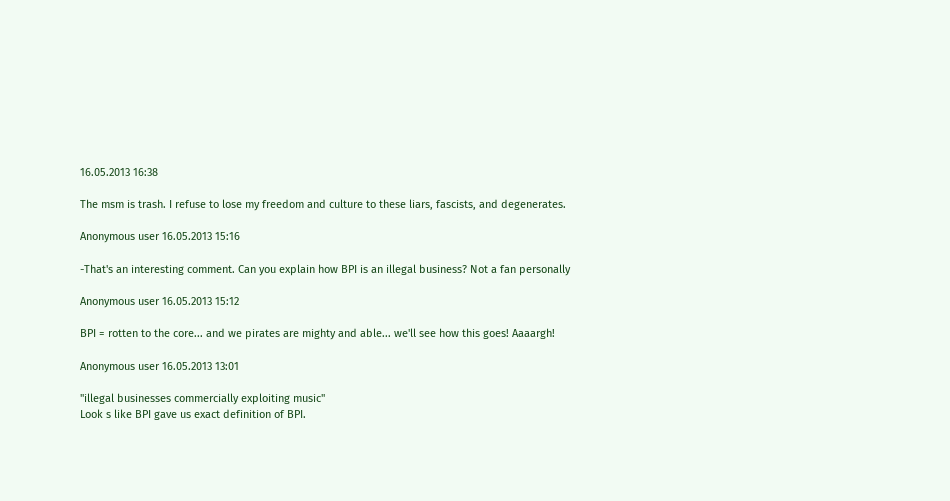16.05.2013 16:38

The msm is trash. I refuse to lose my freedom and culture to these liars, fascists, and degenerates.

Anonymous user 16.05.2013 15:16

-That's an interesting comment. Can you explain how BPI is an illegal business? Not a fan personally

Anonymous user 16.05.2013 15:12

BPI = rotten to the core... and we pirates are mighty and able... we'll see how this goes! Aaaargh!

Anonymous user 16.05.2013 13:01

"illegal businesses commercially exploiting music"
Look s like BPI gave us exact definition of BPI.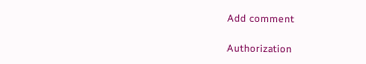Add comment

Authorization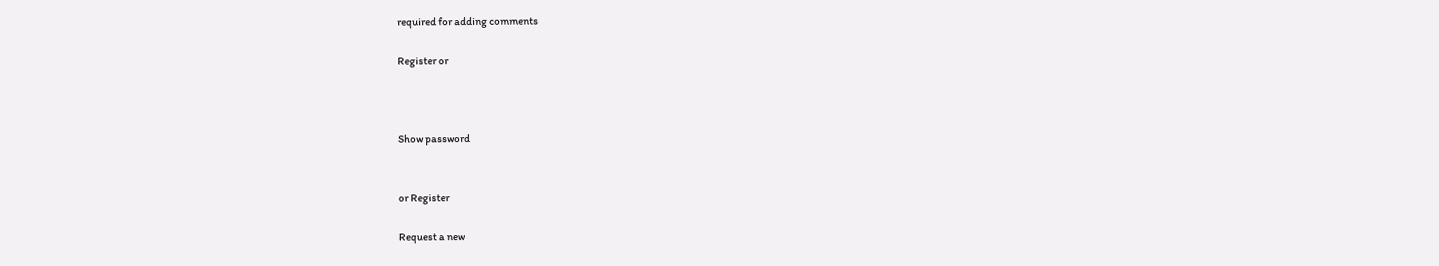required for adding comments

Register or



Show password


or Register

Request a new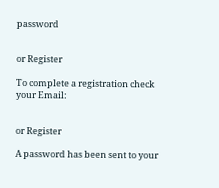password


or Register

To complete a registration check
your Email:


or Register

A password has been sent to your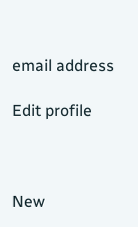email address

Edit profile



New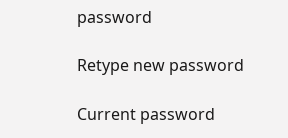password

Retype new password

Current password